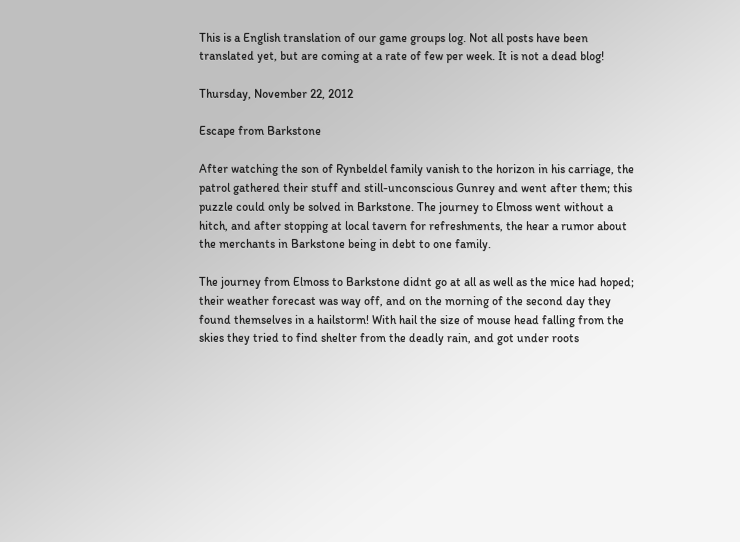This is a English translation of our game groups log. Not all posts have been translated yet, but are coming at a rate of few per week. It is not a dead blog!

Thursday, November 22, 2012

Escape from Barkstone

After watching the son of Rynbeldel family vanish to the horizon in his carriage, the patrol gathered their stuff and still-unconscious Gunrey and went after them; this puzzle could only be solved in Barkstone. The journey to Elmoss went without a hitch, and after stopping at local tavern for refreshments, the hear a rumor about the merchants in Barkstone being in debt to one family.

The journey from Elmoss to Barkstone didnt go at all as well as the mice had hoped; their weather forecast was way off, and on the morning of the second day they found themselves in a hailstorm! With hail the size of mouse head falling from the skies they tried to find shelter from the deadly rain, and got under roots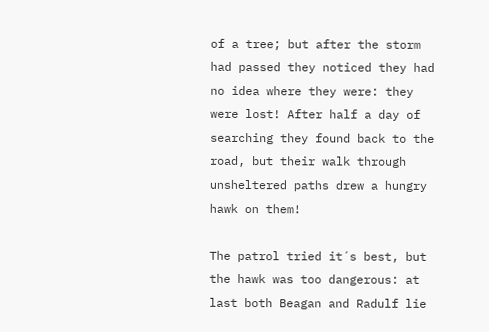of a tree; but after the storm had passed they noticed they had no idea where they were: they were lost! After half a day of searching they found back to the road, but their walk through unsheltered paths drew a hungry hawk on them!

The patrol tried it´s best, but the hawk was too dangerous: at last both Beagan and Radulf lie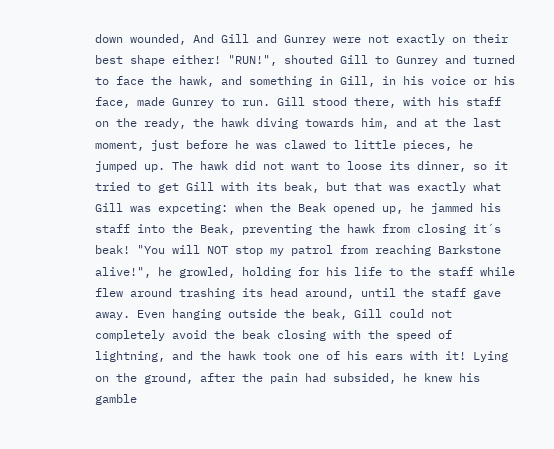down wounded, And Gill and Gunrey were not exactly on their best shape either! "RUN!", shouted Gill to Gunrey and turned to face the hawk, and something in Gill, in his voice or his face, made Gunrey to run. Gill stood there, with his staff on the ready, the hawk diving towards him, and at the last moment, just before he was clawed to little pieces, he jumped up. The hawk did not want to loose its dinner, so it tried to get Gill with its beak, but that was exactly what Gill was expceting: when the Beak opened up, he jammed his staff into the Beak, preventing the hawk from closing it´s beak! "You will NOT stop my patrol from reaching Barkstone alive!", he growled, holding for his life to the staff while flew around trashing its head around, until the staff gave away. Even hanging outside the beak, Gill could not completely avoid the beak closing with the speed of lightning, and the hawk took one of his ears with it! Lying on the ground, after the pain had subsided, he knew his gamble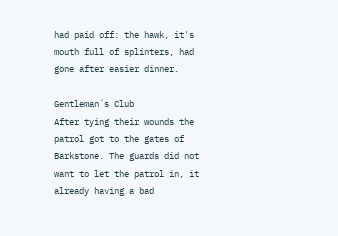had paid off: the hawk, it's mouth full of splinters, had gone after easier dinner.

Gentleman´s Club
After tying their wounds the patrol got to the gates of Barkstone. The guards did not want to let the patrol in, it already having a bad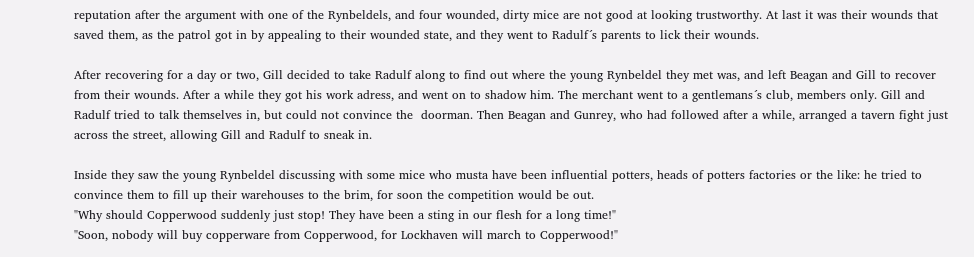reputation after the argument with one of the Rynbeldels, and four wounded, dirty mice are not good at looking trustworthy. At last it was their wounds that saved them, as the patrol got in by appealing to their wounded state, and they went to Radulf´s parents to lick their wounds.

After recovering for a day or two, Gill decided to take Radulf along to find out where the young Rynbeldel they met was, and left Beagan and Gill to recover from their wounds. After a while they got his work adress, and went on to shadow him. The merchant went to a gentlemans´s club, members only. Gill and Radulf tried to talk themselves in, but could not convince the  doorman. Then Beagan and Gunrey, who had followed after a while, arranged a tavern fight just across the street, allowing Gill and Radulf to sneak in.

Inside they saw the young Rynbeldel discussing with some mice who musta have been influential potters, heads of potters factories or the like: he tried to convince them to fill up their warehouses to the brim, for soon the competition would be out.
"Why should Copperwood suddenly just stop! They have been a sting in our flesh for a long time!"
"Soon, nobody will buy copperware from Copperwood, for Lockhaven will march to Copperwood!"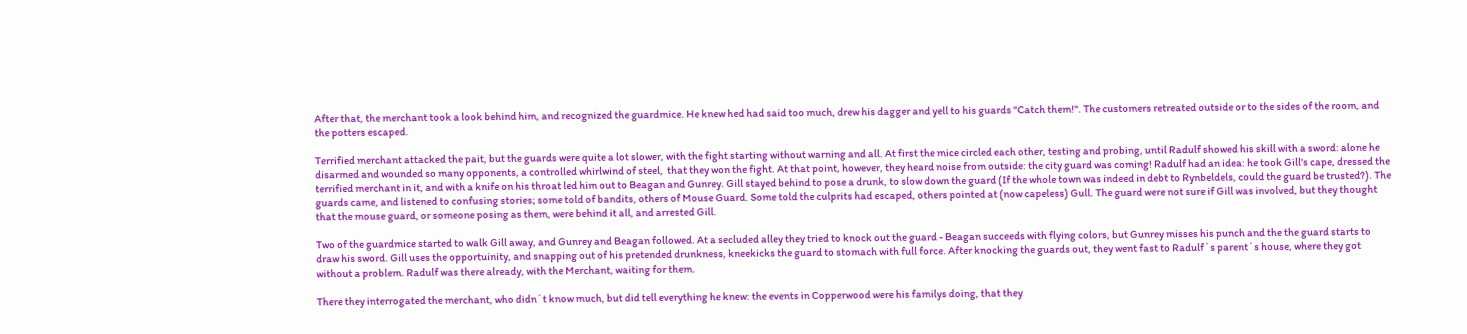After that, the merchant took a look behind him, and recognized the guardmice. He knew hed had said too much, drew his dagger and yell to his guards "Catch them!". The customers retreated outside or to the sides of the room, and the potters escaped.

Terrified merchant attacked the pait, but the guards were quite a lot slower, with the fight starting without warning and all. At first the mice circled each other, testing and probing, until Radulf showed his skill with a sword: alone he disarmed and wounded so many opponents, a controlled whirlwind of steel,  that they won the fight. At that point, however, they heard noise from outside: the city guard was coming! Radulf had an idea: he took Gill's cape, dressed the terrified merchant in it, and with a knife on his throat led him out to Beagan and Gunrey. Gill stayed behind to pose a drunk, to slow down the guard (If the whole town was indeed in debt to Rynbeldels, could the guard be trusted?). The guards came, and listened to confusing stories; some told of bandits, others of Mouse Guard. Some told the culprits had escaped, others pointed at (now capeless) Gull. The guard were not sure if Gill was involved, but they thought that the mouse guard, or someone posing as them, were behind it all, and arrested Gill.

Two of the guardmice started to walk Gill away, and Gunrey and Beagan followed. At a secluded alley they tried to knock out the guard - Beagan succeeds with flying colors, but Gunrey misses his punch and the the guard starts to draw his sword. Gill uses the opportuinity, and snapping out of his pretended drunkness, kneekicks the guard to stomach with full force. After knocking the guards out, they went fast to Radulf´s parent´s house, where they got without a problem. Radulf was there already, with the Merchant, waiting for them.

There they interrogated the merchant, who didn´t know much, but did tell everything he knew: the events in Copperwood were his familys doing, that they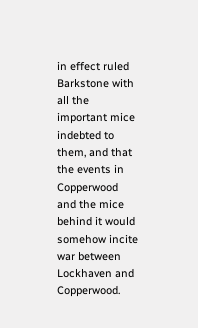in effect ruled Barkstone with all the important mice indebted to them, and that the events in Copperwood and the mice behind it would somehow incite war between Lockhaven and Copperwood.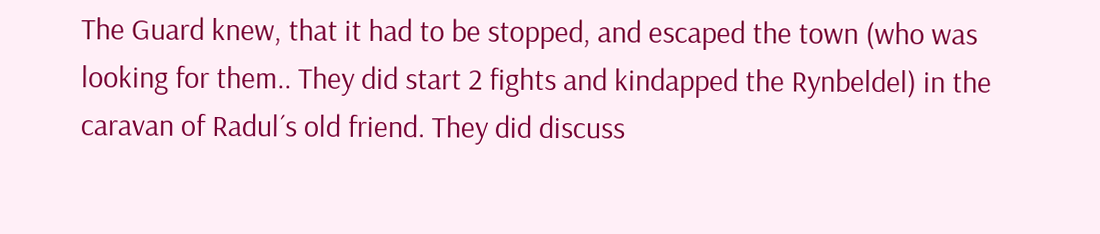The Guard knew, that it had to be stopped, and escaped the town (who was looking for them.. They did start 2 fights and kindapped the Rynbeldel) in the caravan of Radul´s old friend. They did discuss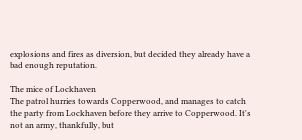explosions and fires as diversion, but decided they already have a bad enough reputation.

The mice of Lockhaven
The patrol hurries towards Copperwood, and manages to catch the party from Lockhaven before they arrive to Copperwood. It's not an army, thankfully, but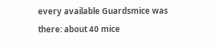every available Guardsmice was there: about 40 mice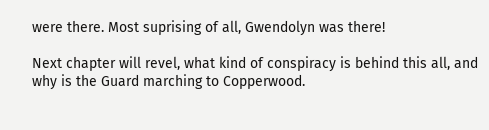were there. Most suprising of all, Gwendolyn was there!

Next chapter will revel, what kind of conspiracy is behind this all, and why is the Guard marching to Copperwood.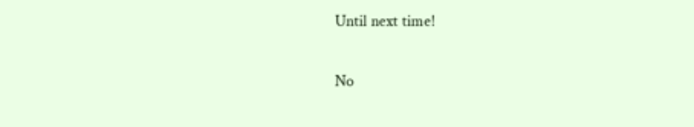Until next time!

No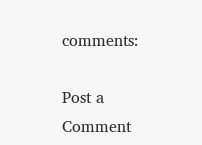comments:

Post a Comment